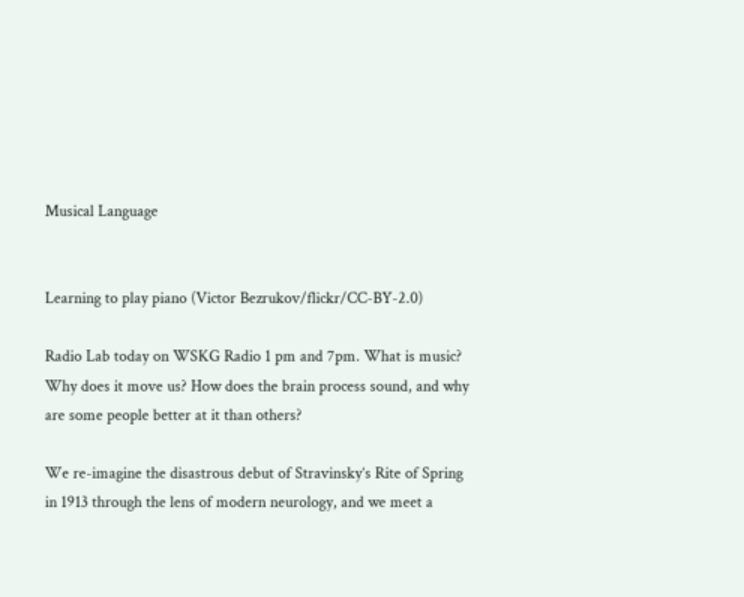Musical Language


Learning to play piano (Victor Bezrukov/flickr/CC-BY-2.0)

Radio Lab today on WSKG Radio 1 pm and 7pm. What is music? Why does it move us? How does the brain process sound, and why are some people better at it than others?

We re-imagine the disastrous debut of Stravinsky’s Rite of Spring in 1913 through the lens of modern neurology, and we meet a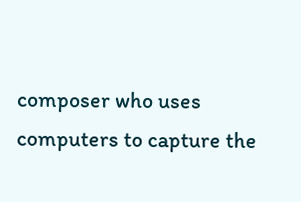composer who uses computers to capture the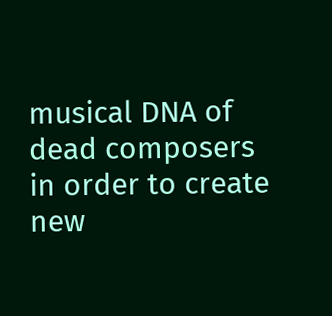musical DNA of dead composers in order to create new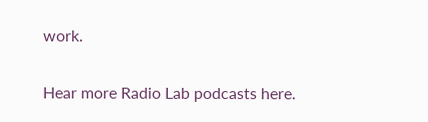work.


Hear more Radio Lab podcasts here.